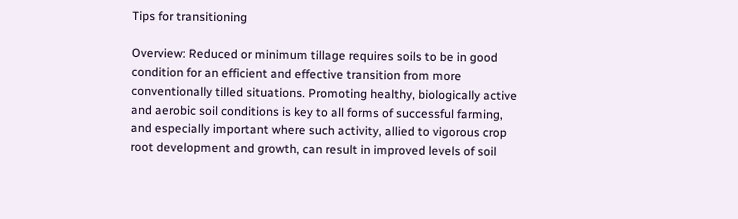Tips for transitioning

Overview: Reduced or minimum tillage requires soils to be in good condition for an efficient and effective transition from more conventionally tilled situations. Promoting healthy, biologically active and aerobic soil conditions is key to all forms of successful farming, and especially important where such activity, allied to vigorous crop root development and growth, can result in improved levels of soil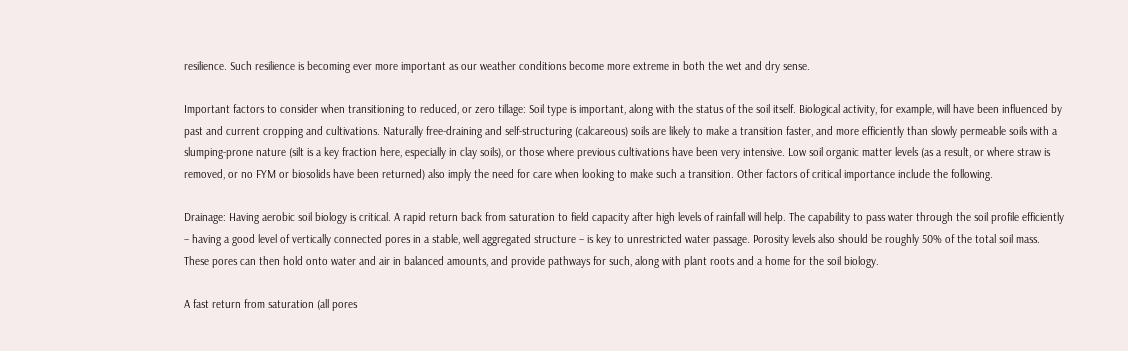resilience. Such resilience is becoming ever more important as our weather conditions become more extreme in both the wet and dry sense.

Important factors to consider when transitioning to reduced, or zero tillage: Soil type is important, along with the status of the soil itself. Biological activity, for example, will have been influenced by past and current cropping and cultivations. Naturally free-draining and self-structuring (calcareous) soils are likely to make a transition faster, and more efficiently than slowly permeable soils with a slumping-prone nature (silt is a key fraction here, especially in clay soils), or those where previous cultivations have been very intensive. Low soil organic matter levels (as a result, or where straw is removed, or no FYM or biosolids have been returned) also imply the need for care when looking to make such a transition. Other factors of critical importance include the following.

Drainage: Having aerobic soil biology is critical. A rapid return back from saturation to field capacity after high levels of rainfall will help. The capability to pass water through the soil profile efficiently – having a good level of vertically connected pores in a stable, well aggregated structure – is key to unrestricted water passage. Porosity levels also should be roughly 50% of the total soil mass. These pores can then hold onto water and air in balanced amounts, and provide pathways for such, along with plant roots and a home for the soil biology.

A fast return from saturation (all pores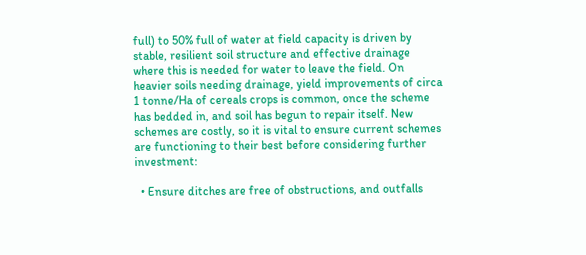full) to 50% full of water at field capacity is driven by stable, resilient soil structure and effective drainage where this is needed for water to leave the field. On heavier soils needing drainage, yield improvements of circa 1 tonne/Ha of cereals crops is common, once the scheme has bedded in, and soil has begun to repair itself. New schemes are costly, so it is vital to ensure current schemes are functioning to their best before considering further investment:

  • Ensure ditches are free of obstructions, and outfalls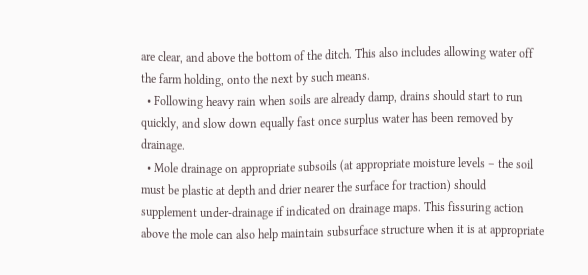are clear, and above the bottom of the ditch. This also includes allowing water off the farm holding, onto the next by such means.
  • Following heavy rain when soils are already damp, drains should start to run quickly, and slow down equally fast once surplus water has been removed by drainage.
  • Mole drainage on appropriate subsoils (at appropriate moisture levels – the soil must be plastic at depth and drier nearer the surface for traction) should supplement under-drainage if indicated on drainage maps. This fissuring action above the mole can also help maintain subsurface structure when it is at appropriate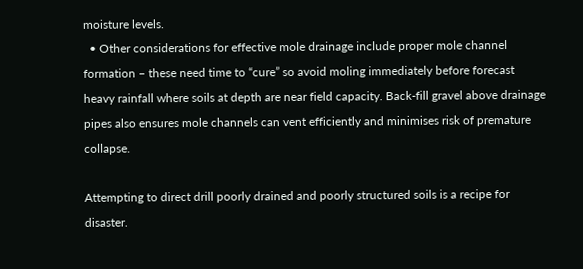moisture levels.
  • Other considerations for effective mole drainage include proper mole channel formation – these need time to “cure” so avoid moling immediately before forecast heavy rainfall where soils at depth are near field capacity. Back-fill gravel above drainage pipes also ensures mole channels can vent efficiently and minimises risk of premature collapse.

Attempting to direct drill poorly drained and poorly structured soils is a recipe for disaster.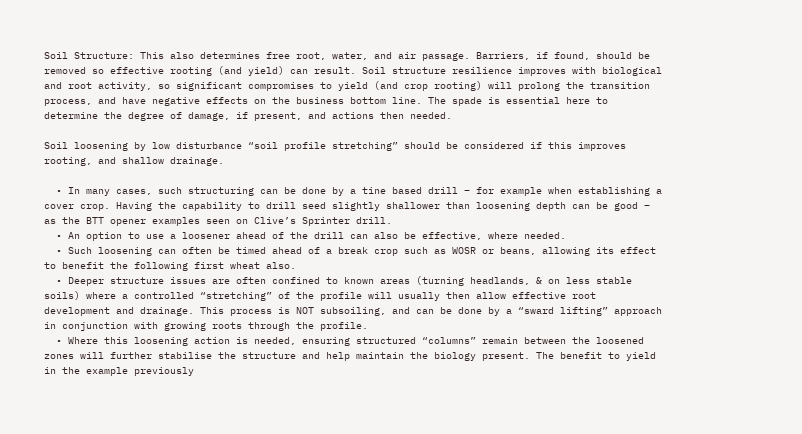Soil Structure: This also determines free root, water, and air passage. Barriers, if found, should be removed so effective rooting (and yield) can result. Soil structure resilience improves with biological and root activity, so significant compromises to yield (and crop rooting) will prolong the transition process, and have negative effects on the business bottom line. The spade is essential here to determine the degree of damage, if present, and actions then needed.

Soil loosening by low disturbance “soil profile stretching” should be considered if this improves rooting, and shallow drainage.

  • In many cases, such structuring can be done by a tine based drill – for example when establishing a cover crop. Having the capability to drill seed slightly shallower than loosening depth can be good – as the BTT opener examples seen on Clive’s Sprinter drill.
  • An option to use a loosener ahead of the drill can also be effective, where needed.
  • Such loosening can often be timed ahead of a break crop such as WOSR or beans, allowing its effect to benefit the following first wheat also.
  • Deeper structure issues are often confined to known areas (turning headlands, & on less stable soils) where a controlled “stretching” of the profile will usually then allow effective root development and drainage. This process is NOT subsoiling, and can be done by a “sward lifting” approach in conjunction with growing roots through the profile.
  • Where this loosening action is needed, ensuring structured “columns” remain between the loosened zones will further stabilise the structure and help maintain the biology present. The benefit to yield in the example previously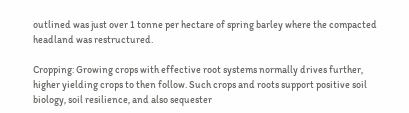outlined was just over 1 tonne per hectare of spring barley where the compacted headland was restructured.

Cropping: Growing crops with effective root systems normally drives further, higher yielding crops to then follow. Such crops and roots support positive soil biology, soil resilience, and also sequester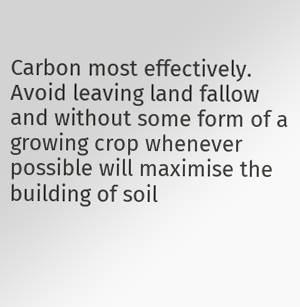Carbon most effectively. Avoid leaving land fallow and without some form of a growing crop whenever possible will maximise the building of soil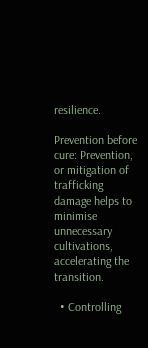resilience.

Prevention before cure: Prevention, or mitigation of trafficking damage helps to minimise unnecessary cultivations, accelerating the transition.

  • Controlling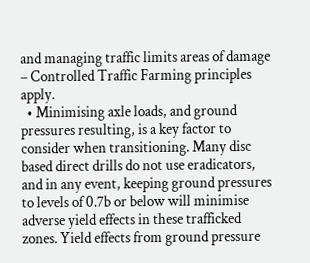and managing traffic limits areas of damage – Controlled Traffic Farming principles apply.
  • Minimising axle loads, and ground pressures resulting, is a key factor to consider when transitioning. Many disc based direct drills do not use eradicators, and in any event, keeping ground pressures to levels of 0.7b or below will minimise adverse yield effects in these trafficked zones. Yield effects from ground pressure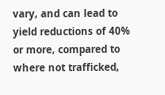vary, and can lead to yield reductions of 40% or more, compared to where not trafficked,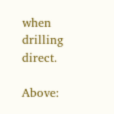when drilling direct.

Above: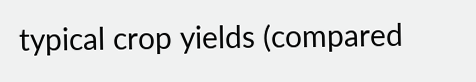typical crop yields (compared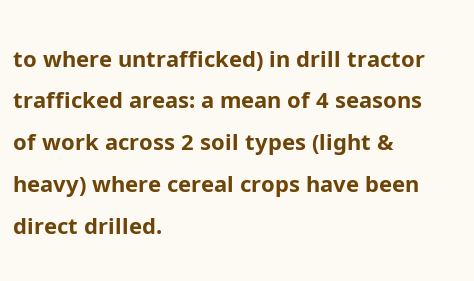to where untrafficked) in drill tractor trafficked areas: a mean of 4 seasons of work across 2 soil types (light & heavy) where cereal crops have been direct drilled.